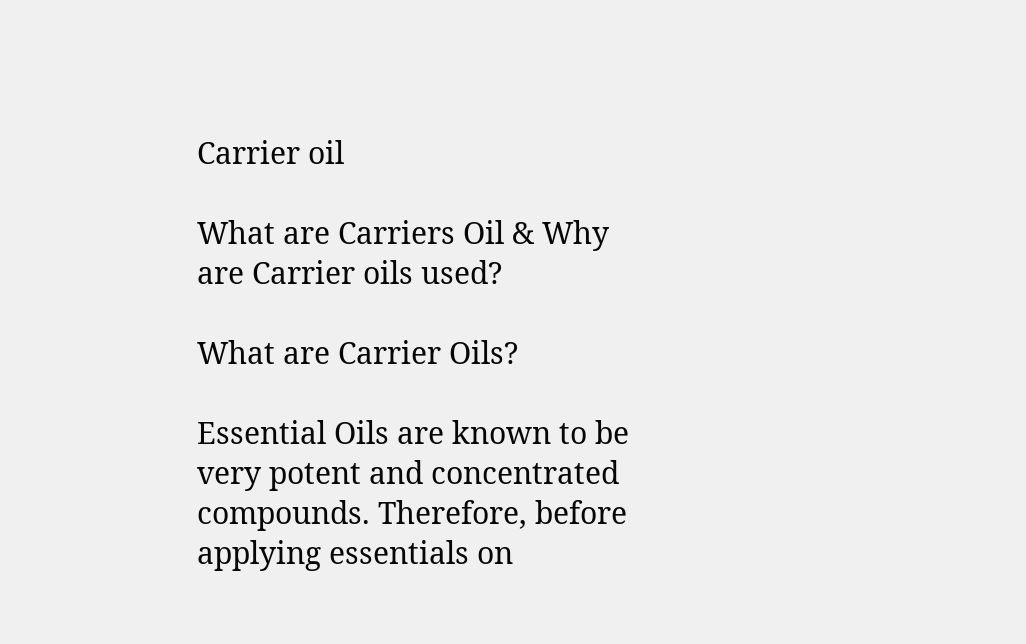Carrier oil

What are Carriers Oil & Why are Carrier oils used?

What are Carrier Oils?

Essential Oils are known to be very potent and concentrated compounds. Therefore, before applying essentials on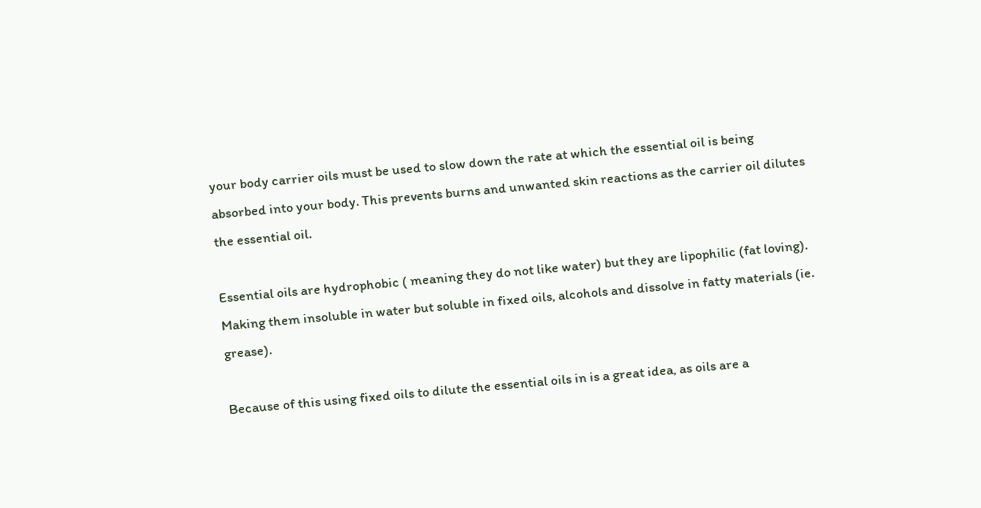your body carrier oils must be used to slow down the rate at which the essential oil is being absorbed into your body. This prevents burns and unwanted skin reactions as the carrier oil dilutes the essential oil.

Essential oils are hydrophobic ( meaning they do not like water) but they are lipophilic (fat loving). Making them insoluble in water but soluble in fixed oils, alcohols and dissolve in fatty materials (ie. grease).

Because of this using fixed oils to dilute the essential oils in is a great idea, as oils are a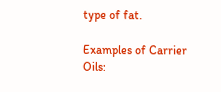type of fat.

Examples of Carrier Oils: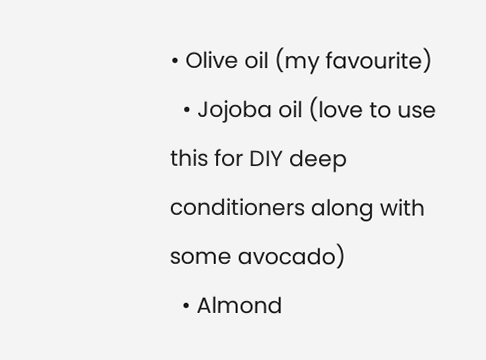• Olive oil (my favourite)
  • Jojoba oil (love to use this for DIY deep conditioners along with some avocado)
  • Almond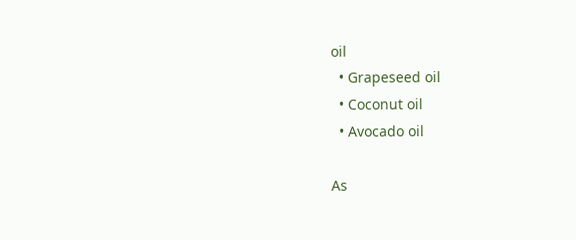oil
  • Grapeseed oil
  • Coconut oil
  • Avocado oil

As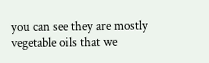you can see they are mostly vegetable oils that we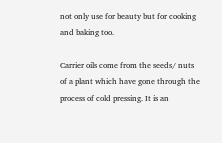not only use for beauty but for cooking and baking too.

Carrier oils come from the seeds/ nuts of a plant which have gone through the process of cold pressing. It is an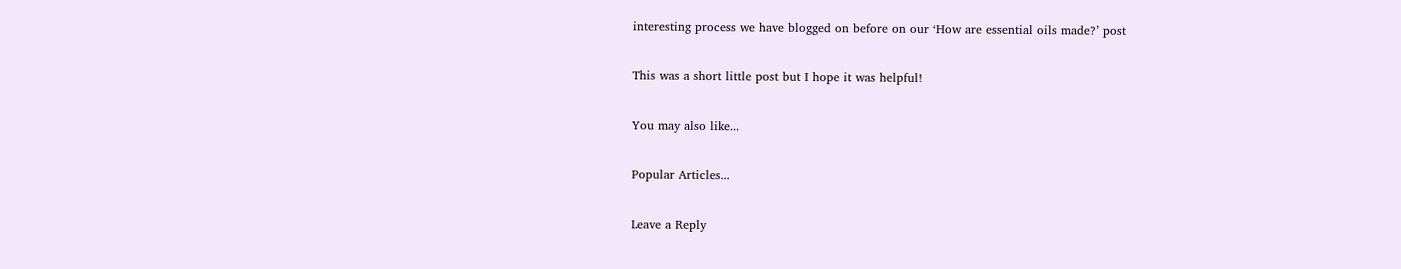interesting process we have blogged on before on our ‘How are essential oils made?’ post

This was a short little post but I hope it was helpful!

You may also like...

Popular Articles...

Leave a Reply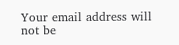Your email address will not be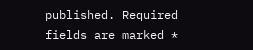published. Required fields are marked *